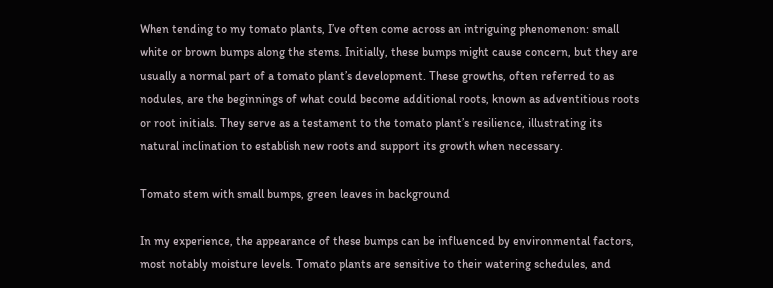When tending to my tomato plants, I’ve often come across an intriguing phenomenon: small white or brown bumps along the stems. Initially, these bumps might cause concern, but they are usually a normal part of a tomato plant’s development. These growths, often referred to as nodules, are the beginnings of what could become additional roots, known as adventitious roots or root initials. They serve as a testament to the tomato plant’s resilience, illustrating its natural inclination to establish new roots and support its growth when necessary.

Tomato stem with small bumps, green leaves in background

In my experience, the appearance of these bumps can be influenced by environmental factors, most notably moisture levels. Tomato plants are sensitive to their watering schedules, and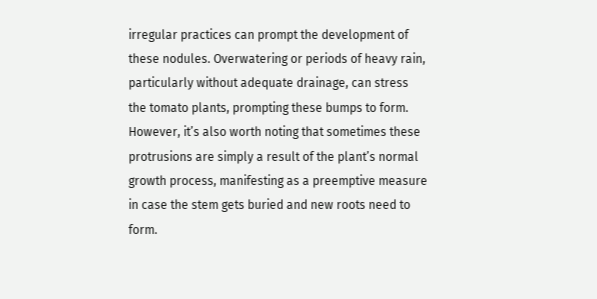irregular practices can prompt the development of these nodules. Overwatering or periods of heavy rain, particularly without adequate drainage, can stress the tomato plants, prompting these bumps to form. However, it’s also worth noting that sometimes these protrusions are simply a result of the plant’s normal growth process, manifesting as a preemptive measure in case the stem gets buried and new roots need to form.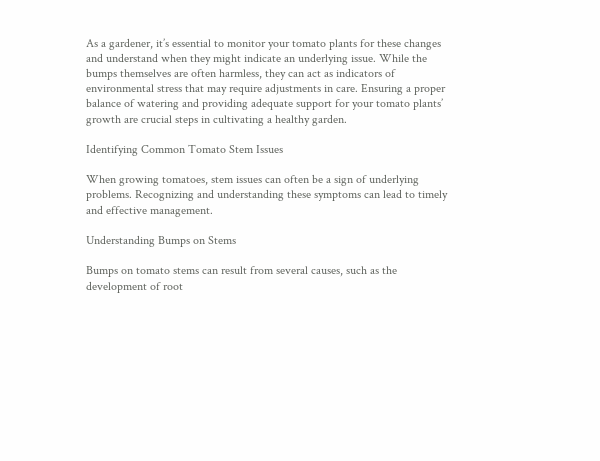As a gardener, it’s essential to monitor your tomato plants for these changes and understand when they might indicate an underlying issue. While the bumps themselves are often harmless, they can act as indicators of environmental stress that may require adjustments in care. Ensuring a proper balance of watering and providing adequate support for your tomato plants’ growth are crucial steps in cultivating a healthy garden.

Identifying Common Tomato Stem Issues

When growing tomatoes, stem issues can often be a sign of underlying problems. Recognizing and understanding these symptoms can lead to timely and effective management.

Understanding Bumps on Stems

Bumps on tomato stems can result from several causes, such as the development of root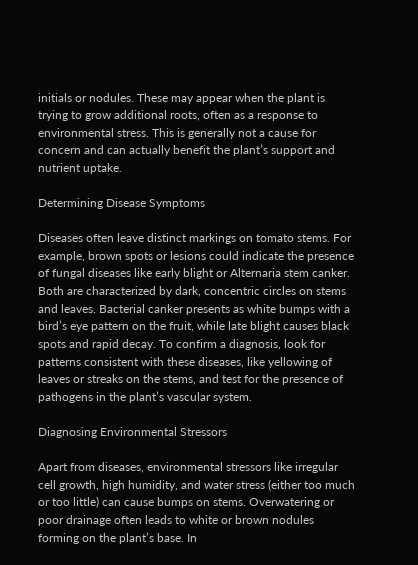initials or nodules. These may appear when the plant is trying to grow additional roots, often as a response to environmental stress. This is generally not a cause for concern and can actually benefit the plant’s support and nutrient uptake.

Determining Disease Symptoms

Diseases often leave distinct markings on tomato stems. For example, brown spots or lesions could indicate the presence of fungal diseases like early blight or Alternaria stem canker. Both are characterized by dark, concentric circles on stems and leaves. Bacterial canker presents as white bumps with a bird’s eye pattern on the fruit, while late blight causes black spots and rapid decay. To confirm a diagnosis, look for patterns consistent with these diseases, like yellowing of leaves or streaks on the stems, and test for the presence of pathogens in the plant’s vascular system.

Diagnosing Environmental Stressors

Apart from diseases, environmental stressors like irregular cell growth, high humidity, and water stress (either too much or too little) can cause bumps on stems. Overwatering or poor drainage often leads to white or brown nodules forming on the plant’s base. In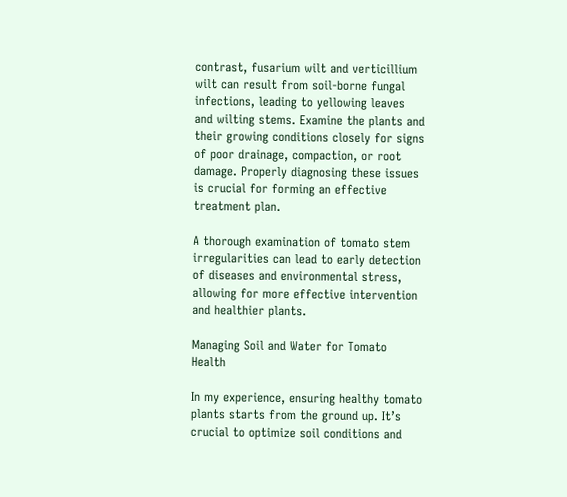contrast, fusarium wilt and verticillium wilt can result from soil-borne fungal infections, leading to yellowing leaves and wilting stems. Examine the plants and their growing conditions closely for signs of poor drainage, compaction, or root damage. Properly diagnosing these issues is crucial for forming an effective treatment plan.

A thorough examination of tomato stem irregularities can lead to early detection of diseases and environmental stress, allowing for more effective intervention and healthier plants.

Managing Soil and Water for Tomato Health

In my experience, ensuring healthy tomato plants starts from the ground up. It’s crucial to optimize soil conditions and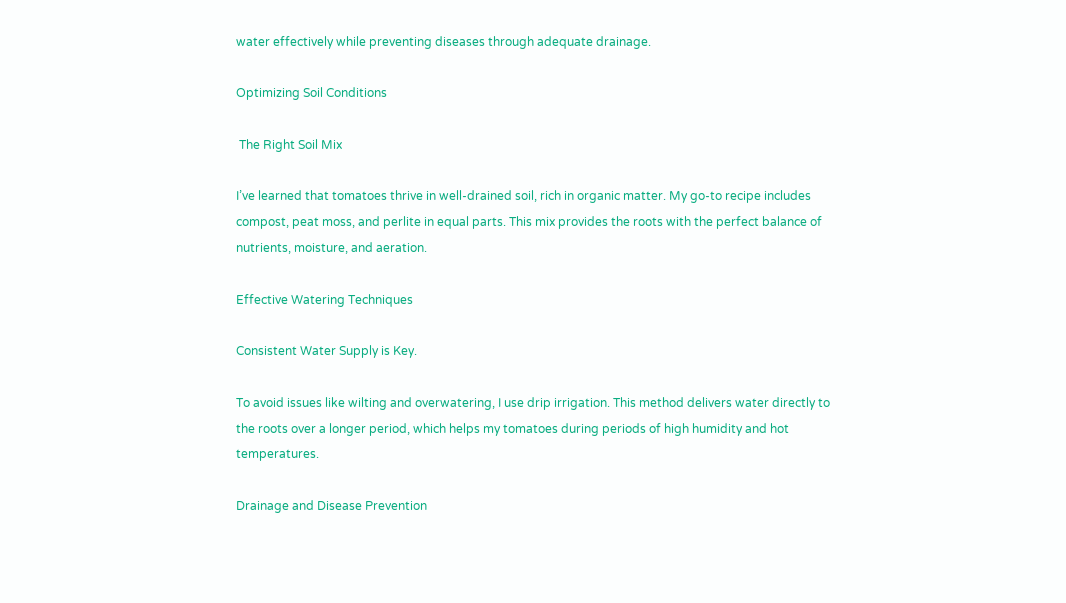water effectively while preventing diseases through adequate drainage.

Optimizing Soil Conditions

 The Right Soil Mix

I’ve learned that tomatoes thrive in well-drained soil, rich in organic matter. My go-to recipe includes compost, peat moss, and perlite in equal parts. This mix provides the roots with the perfect balance of nutrients, moisture, and aeration.

Effective Watering Techniques

Consistent Water Supply is Key.

To avoid issues like wilting and overwatering, I use drip irrigation. This method delivers water directly to the roots over a longer period, which helps my tomatoes during periods of high humidity and hot temperatures.

Drainage and Disease Prevention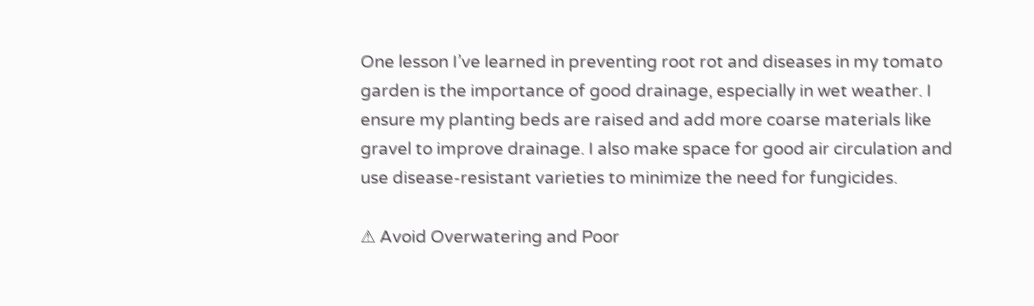One lesson I’ve learned in preventing root rot and diseases in my tomato garden is the importance of good drainage, especially in wet weather. I ensure my planting beds are raised and add more coarse materials like gravel to improve drainage. I also make space for good air circulation and use disease-resistant varieties to minimize the need for fungicides.

⚠ Avoid Overwatering and Poor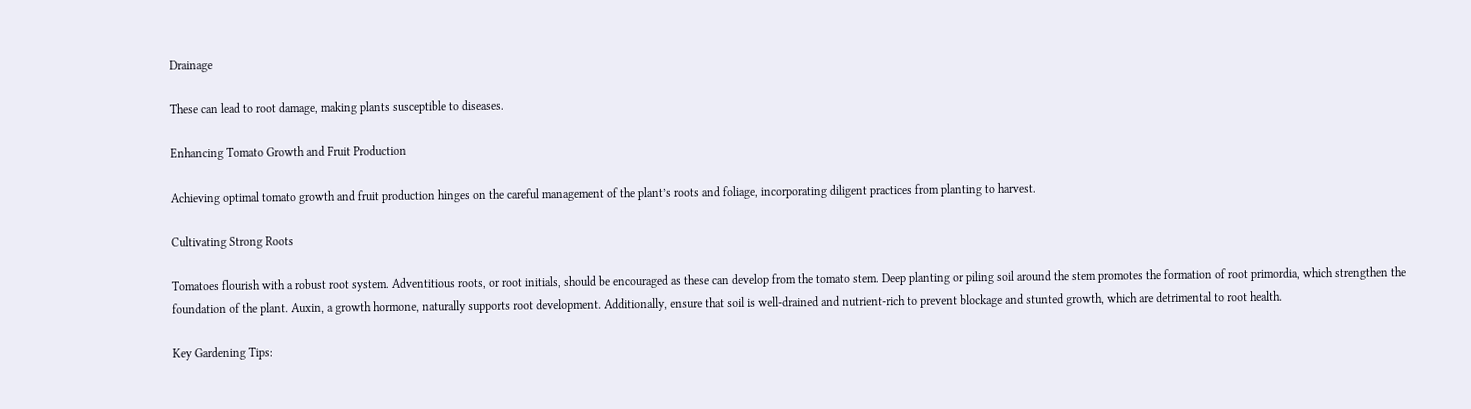Drainage

These can lead to root damage, making plants susceptible to diseases.

Enhancing Tomato Growth and Fruit Production

Achieving optimal tomato growth and fruit production hinges on the careful management of the plant’s roots and foliage, incorporating diligent practices from planting to harvest.

Cultivating Strong Roots

Tomatoes flourish with a robust root system. Adventitious roots, or root initials, should be encouraged as these can develop from the tomato stem. Deep planting or piling soil around the stem promotes the formation of root primordia, which strengthen the foundation of the plant. Auxin, a growth hormone, naturally supports root development. Additionally, ensure that soil is well-drained and nutrient-rich to prevent blockage and stunted growth, which are detrimental to root health.

Key Gardening Tips: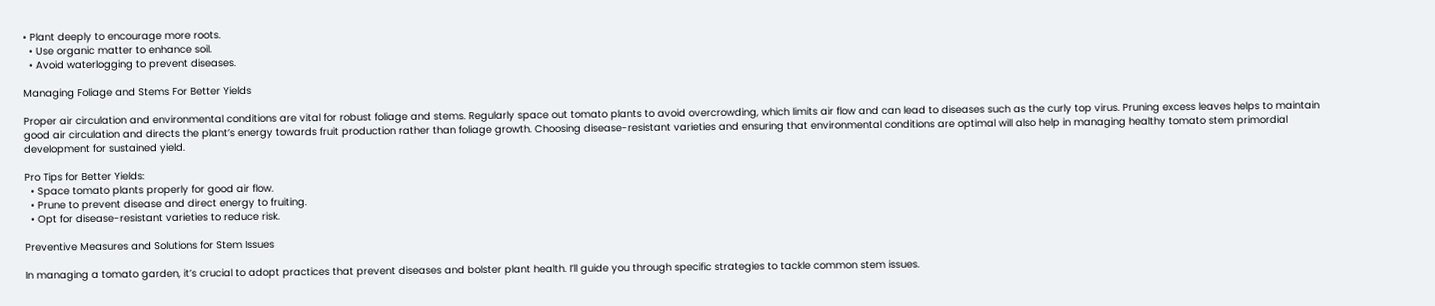• Plant deeply to encourage more roots.
  • Use organic matter to enhance soil.
  • Avoid waterlogging to prevent diseases.

Managing Foliage and Stems For Better Yields

Proper air circulation and environmental conditions are vital for robust foliage and stems. Regularly space out tomato plants to avoid overcrowding, which limits air flow and can lead to diseases such as the curly top virus. Pruning excess leaves helps to maintain good air circulation and directs the plant’s energy towards fruit production rather than foliage growth. Choosing disease-resistant varieties and ensuring that environmental conditions are optimal will also help in managing healthy tomato stem primordial development for sustained yield.

Pro Tips for Better Yields:
  • Space tomato plants properly for good air flow.
  • Prune to prevent disease and direct energy to fruiting.
  • Opt for disease-resistant varieties to reduce risk.

Preventive Measures and Solutions for Stem Issues

In managing a tomato garden, it’s crucial to adopt practices that prevent diseases and bolster plant health. I’ll guide you through specific strategies to tackle common stem issues.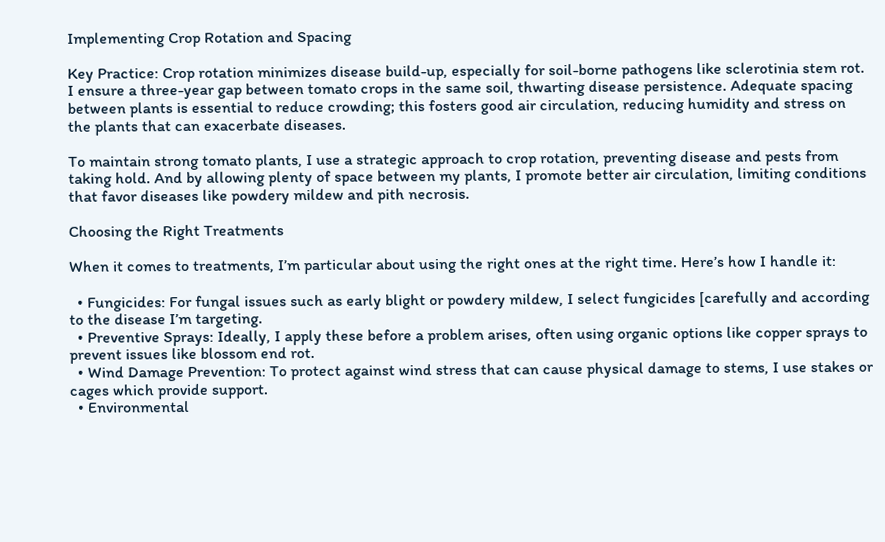Implementing Crop Rotation and Spacing

Key Practice: Crop rotation minimizes disease build-up, especially for soil-borne pathogens like sclerotinia stem rot. I ensure a three-year gap between tomato crops in the same soil, thwarting disease persistence. Adequate spacing between plants is essential to reduce crowding; this fosters good air circulation, reducing humidity and stress on the plants that can exacerbate diseases.

To maintain strong tomato plants, I use a strategic approach to crop rotation, preventing disease and pests from taking hold. And by allowing plenty of space between my plants, I promote better air circulation, limiting conditions that favor diseases like powdery mildew and pith necrosis.

Choosing the Right Treatments

When it comes to treatments, I’m particular about using the right ones at the right time. Here’s how I handle it:

  • Fungicides: For fungal issues such as early blight or powdery mildew, I select fungicides [carefully and according to the disease I’m targeting.
  • Preventive Sprays: Ideally, I apply these before a problem arises, often using organic options like copper sprays to prevent issues like blossom end rot.
  • Wind Damage Prevention: To protect against wind stress that can cause physical damage to stems, I use stakes or cages which provide support.
  • Environmental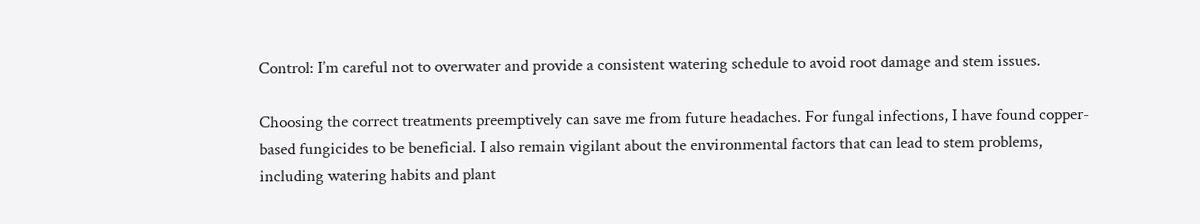Control: I’m careful not to overwater and provide a consistent watering schedule to avoid root damage and stem issues.

Choosing the correct treatments preemptively can save me from future headaches. For fungal infections, I have found copper-based fungicides to be beneficial. I also remain vigilant about the environmental factors that can lead to stem problems, including watering habits and plant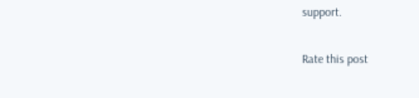support.

Rate this post